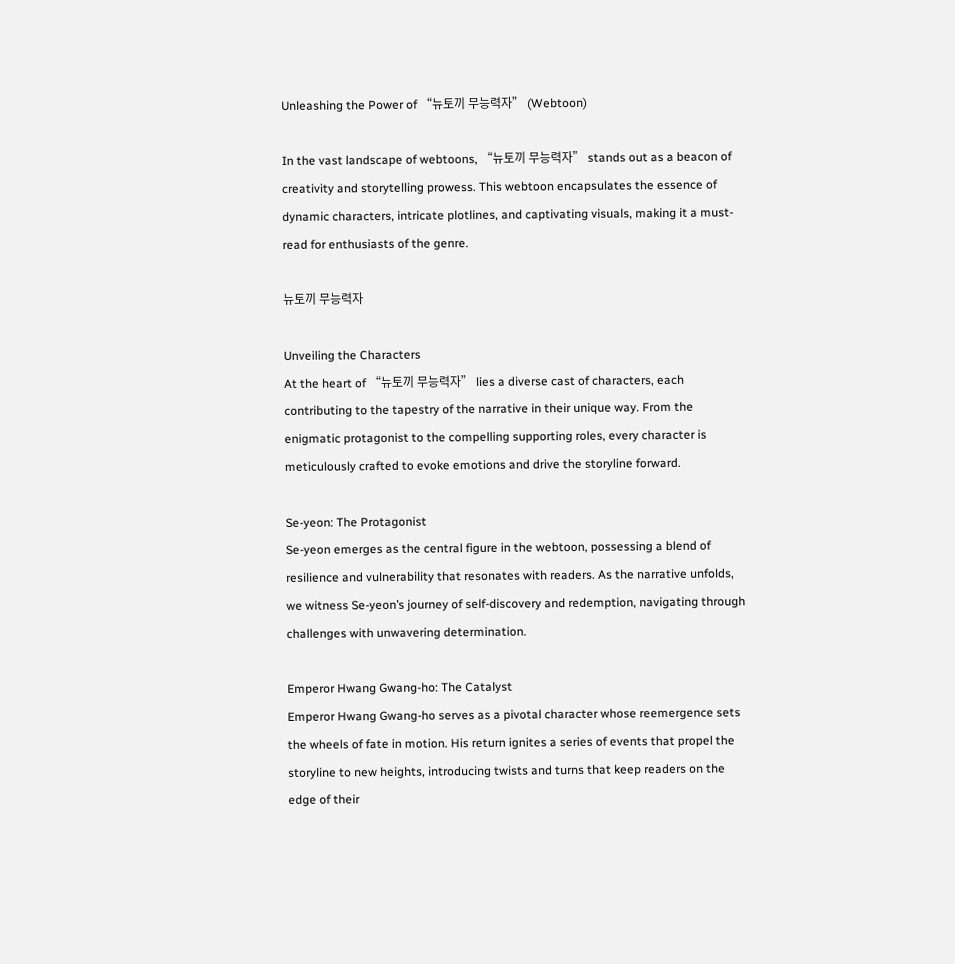Unleashing the Power of “뉴토끼 무능력자” (Webtoon)

In the vast landscape of webtoons, “뉴토끼 무능력자” stands out as a beacon of creativity and storytelling prowess. This webtoon encapsulates the essence of dynamic characters, intricate plotlines, and captivating visuals, making it a must-read for enthusiasts of the genre.

뉴토끼 무능력자

Unveiling the Characters
At the heart of “뉴토끼 무능력자” lies a diverse cast of characters, each contributing to the tapestry of the narrative in their unique way. From the enigmatic protagonist to the compelling supporting roles, every character is meticulously crafted to evoke emotions and drive the storyline forward.

Se-yeon: The Protagonist
Se-yeon emerges as the central figure in the webtoon, possessing a blend of resilience and vulnerability that resonates with readers. As the narrative unfolds, we witness Se-yeon’s journey of self-discovery and redemption, navigating through challenges with unwavering determination.

Emperor Hwang Gwang-ho: The Catalyst
Emperor Hwang Gwang-ho serves as a pivotal character whose reemergence sets the wheels of fate in motion. His return ignites a series of events that propel the storyline to new heights, introducing twists and turns that keep readers on the edge of their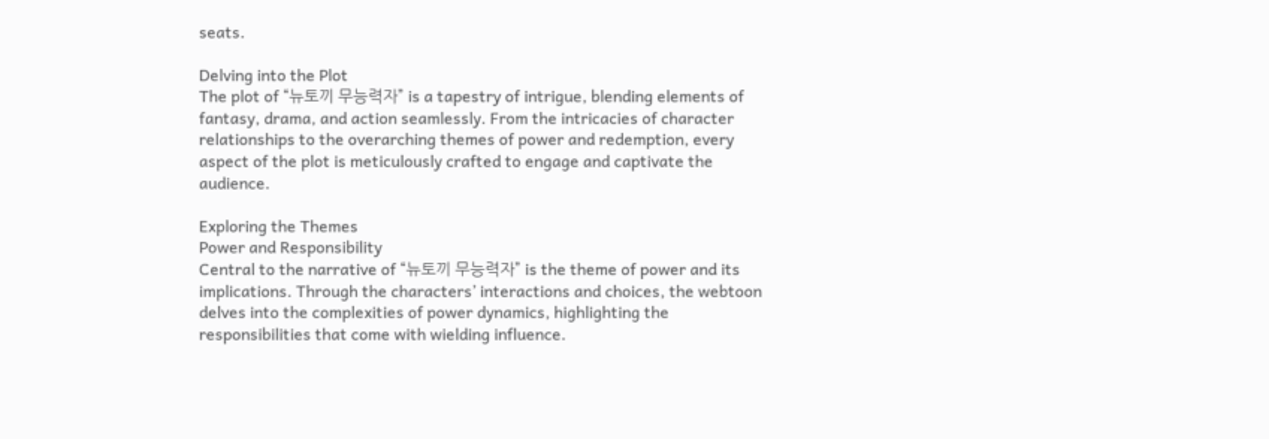seats.

Delving into the Plot
The plot of “뉴토끼 무능력자” is a tapestry of intrigue, blending elements of fantasy, drama, and action seamlessly. From the intricacies of character relationships to the overarching themes of power and redemption, every aspect of the plot is meticulously crafted to engage and captivate the audience.

Exploring the Themes
Power and Responsibility
Central to the narrative of “뉴토끼 무능력자” is the theme of power and its implications. Through the characters’ interactions and choices, the webtoon delves into the complexities of power dynamics, highlighting the responsibilities that come with wielding influence.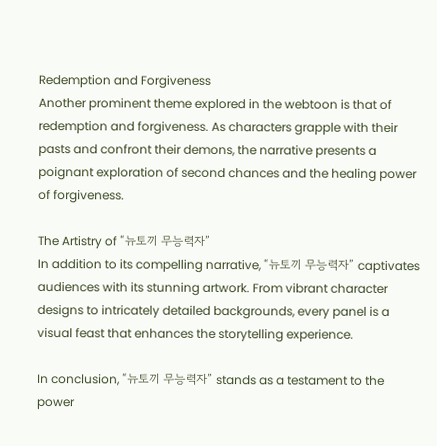Redemption and Forgiveness
Another prominent theme explored in the webtoon is that of redemption and forgiveness. As characters grapple with their pasts and confront their demons, the narrative presents a poignant exploration of second chances and the healing power of forgiveness.

The Artistry of “뉴토끼 무능력자”
In addition to its compelling narrative, “뉴토끼 무능력자” captivates audiences with its stunning artwork. From vibrant character designs to intricately detailed backgrounds, every panel is a visual feast that enhances the storytelling experience.

In conclusion, “뉴토끼 무능력자” stands as a testament to the power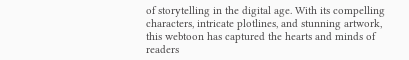of storytelling in the digital age. With its compelling characters, intricate plotlines, and stunning artwork, this webtoon has captured the hearts and minds of readers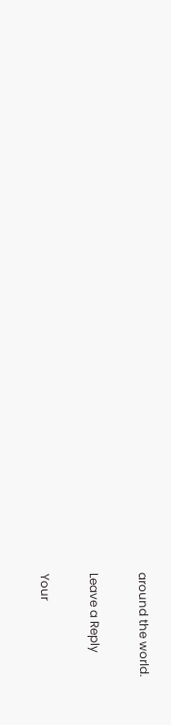around the world.

Leave a Reply

Your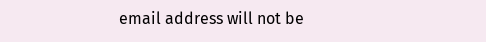email address will not be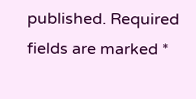published. Required fields are marked *